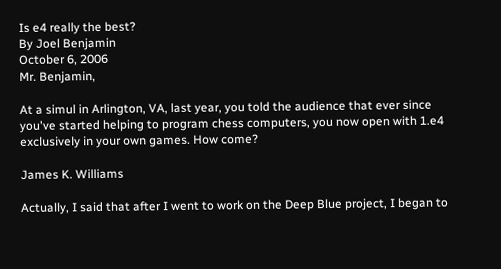Is e4 really the best?
By Joel Benjamin
October 6, 2006
Mr. Benjamin,

At a simul in Arlington, VA, last year, you told the audience that ever since you've started helping to program chess computers, you now open with 1.e4 exclusively in your own games. How come?

James K. Williams

Actually, I said that after I went to work on the Deep Blue project, I began to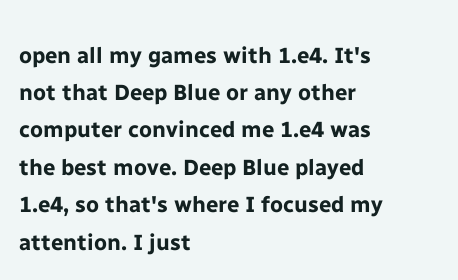open all my games with 1.e4. It's not that Deep Blue or any other computer convinced me 1.e4 was the best move. Deep Blue played 1.e4, so that's where I focused my attention. I just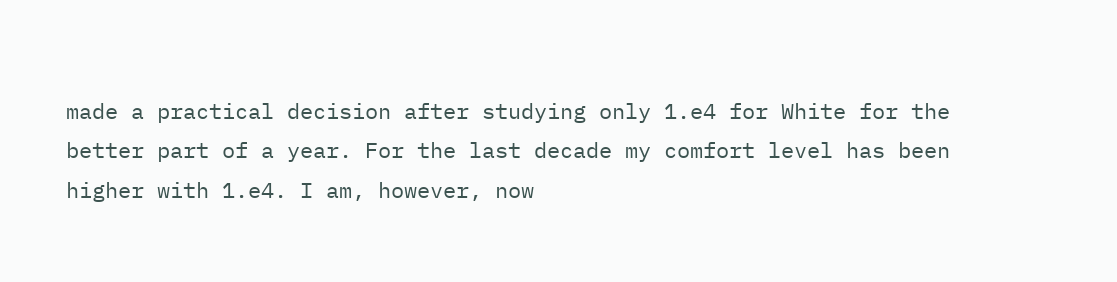made a practical decision after studying only 1.e4 for White for the better part of a year. For the last decade my comfort level has been higher with 1.e4. I am, however, now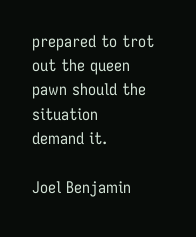prepared to trot out the queen pawn should the situation demand it.

Joel Benjamin